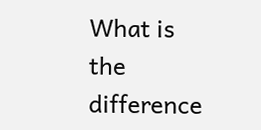What is the difference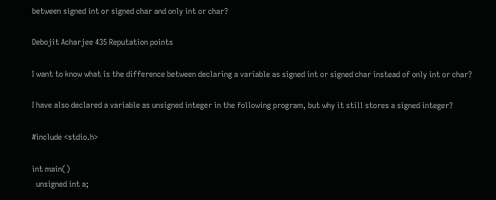between signed int or signed char and only int or char?

Debojit Acharjee 435 Reputation points

I want to know what is the difference between declaring a variable as signed int or signed char instead of only int or char?

I have also declared a variable as unsigned integer in the following program, but why it still stores a signed integer?

#include <stdio.h>

int main()
  unsigned int a;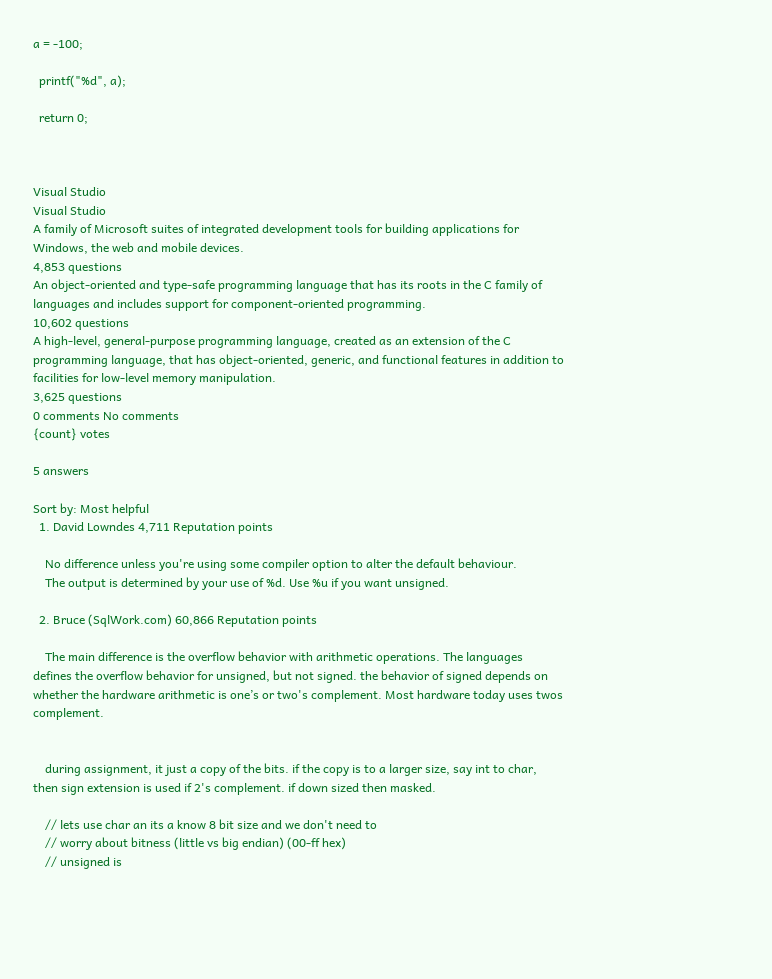a = -100;

  printf("%d", a);

  return 0;



Visual Studio
Visual Studio
A family of Microsoft suites of integrated development tools for building applications for Windows, the web and mobile devices.
4,853 questions
An object-oriented and type-safe programming language that has its roots in the C family of languages and includes support for component-oriented programming.
10,602 questions
A high-level, general-purpose programming language, created as an extension of the C programming language, that has object-oriented, generic, and functional features in addition to facilities for low-level memory manipulation.
3,625 questions
0 comments No comments
{count} votes

5 answers

Sort by: Most helpful
  1. David Lowndes 4,711 Reputation points

    No difference unless you're using some compiler option to alter the default behaviour.
    The output is determined by your use of %d. Use %u if you want unsigned.

  2. Bruce (SqlWork.com) 60,866 Reputation points

    The main difference is the overflow behavior with arithmetic operations. The languages defines the overflow behavior for unsigned, but not signed. the behavior of signed depends on whether the hardware arithmetic is one’s or two's complement. Most hardware today uses twos complement.


    during assignment, it just a copy of the bits. if the copy is to a larger size, say int to char, then sign extension is used if 2's complement. if down sized then masked.

    // lets use char an its a know 8 bit size and we don't need to
    // worry about bitness (little vs big endian) (00-ff hex)
    // unsigned is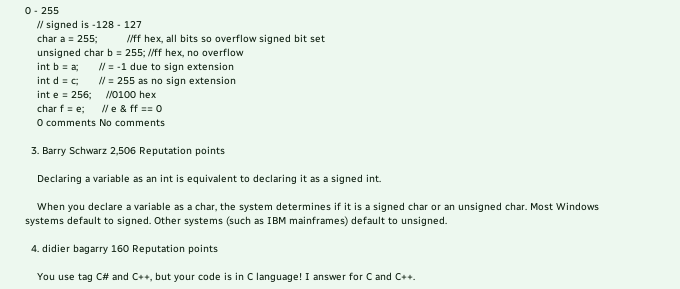0 - 255
    // signed is -128 - 127
    char a = 255;          //ff hex, all bits so overflow signed bit set
    unsigned char b = 255; //ff hex, no overflow
    int b = a;       // = -1 due to sign extension
    int d = c;       // = 255 as no sign extension
    int e = 256;     //0100 hex
    char f = e;      // e & ff == 0
    0 comments No comments

  3. Barry Schwarz 2,506 Reputation points

    Declaring a variable as an int is equivalent to declaring it as a signed int.

    When you declare a variable as a char, the system determines if it is a signed char or an unsigned char. Most Windows systems default to signed. Other systems (such as IBM mainframes) default to unsigned.

  4. didier bagarry 160 Reputation points

    You use tag C# and C++, but your code is in C language! I answer for C and C++.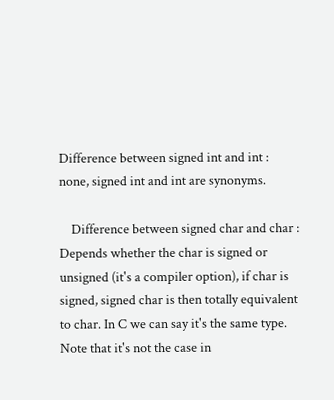Difference between signed int and int : none, signed int and int are synonyms.

    Difference between signed char and char : Depends whether the char is signed or unsigned (it's a compiler option), if char is signed, signed char is then totally equivalent to char. In C we can say it's the same type. Note that it's not the case in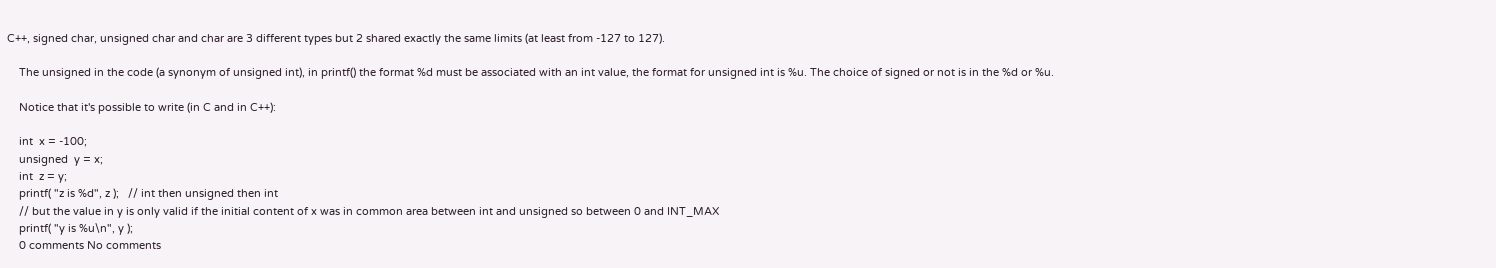C++, signed char, unsigned char and char are 3 different types but 2 shared exactly the same limits (at least from -127 to 127).

    The unsigned in the code (a synonym of unsigned int), in printf() the format %d must be associated with an int value, the format for unsigned int is %u. The choice of signed or not is in the %d or %u.

    Notice that it's possible to write (in C and in C++):

    int  x = -100;
    unsigned  y = x;
    int  z = y;
    printf( "z is %d", z );   // int then unsigned then int
    // but the value in y is only valid if the initial content of x was in common area between int and unsigned so between 0 and INT_MAX
    printf( "y is %u\n", y );
    0 comments No comments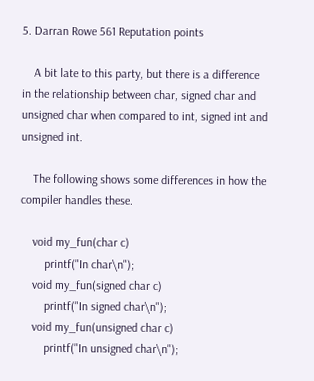5. Darran Rowe 561 Reputation points

    A bit late to this party, but there is a difference in the relationship between char, signed char and unsigned char when compared to int, signed int and unsigned int.

    The following shows some differences in how the compiler handles these.

    void my_fun(char c)
        printf("In char\n");
    void my_fun(signed char c)
        printf("In signed char\n");
    void my_fun(unsigned char c)
        printf("In unsigned char\n");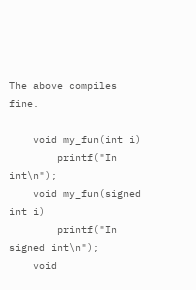The above compiles fine.

    void my_fun(int i)
        printf("In int\n");
    void my_fun(signed int i)
        printf("In signed int\n");
    void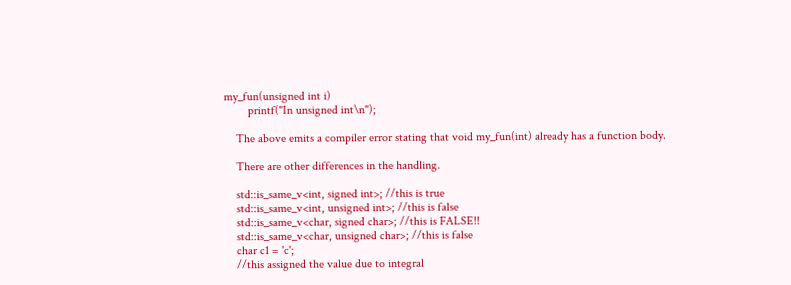my_fun(unsigned int i)
        printf("In unsigned int\n");

    The above emits a compiler error stating that void my_fun(int) already has a function body.

    There are other differences in the handling.

    std::is_same_v<int, signed int>; //this is true
    std::is_same_v<int, unsigned int>; //this is false
    std::is_same_v<char, signed char>; //this is FALSE!!
    std::is_same_v<char, unsigned char>; //this is false
    char c1 = 'c';
    //this assigned the value due to integral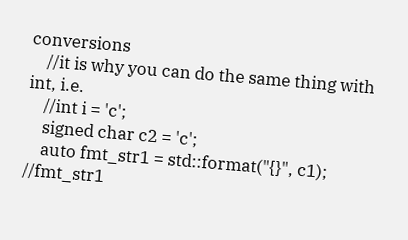conversions
    //it is why you can do the same thing with int, i.e.
    //int i = 'c';
    signed char c2 = 'c';
    auto fmt_str1 = std::format("{}", c1); //fmt_str1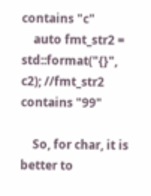contains "c"
    auto fmt_str2 = std::format("{}", c2); //fmt_str2 contains "99"

    So, for char, it is better to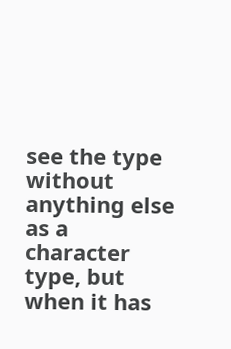see the type without anything else as a character type, but when it has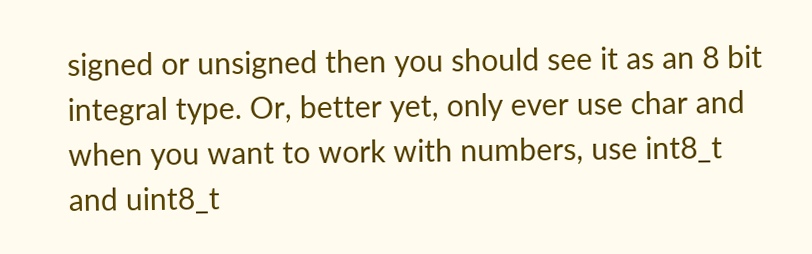signed or unsigned then you should see it as an 8 bit integral type. Or, better yet, only ever use char and when you want to work with numbers, use int8_t and uint8_t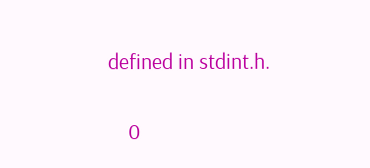defined in stdint.h.

    0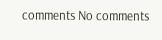comments No comments